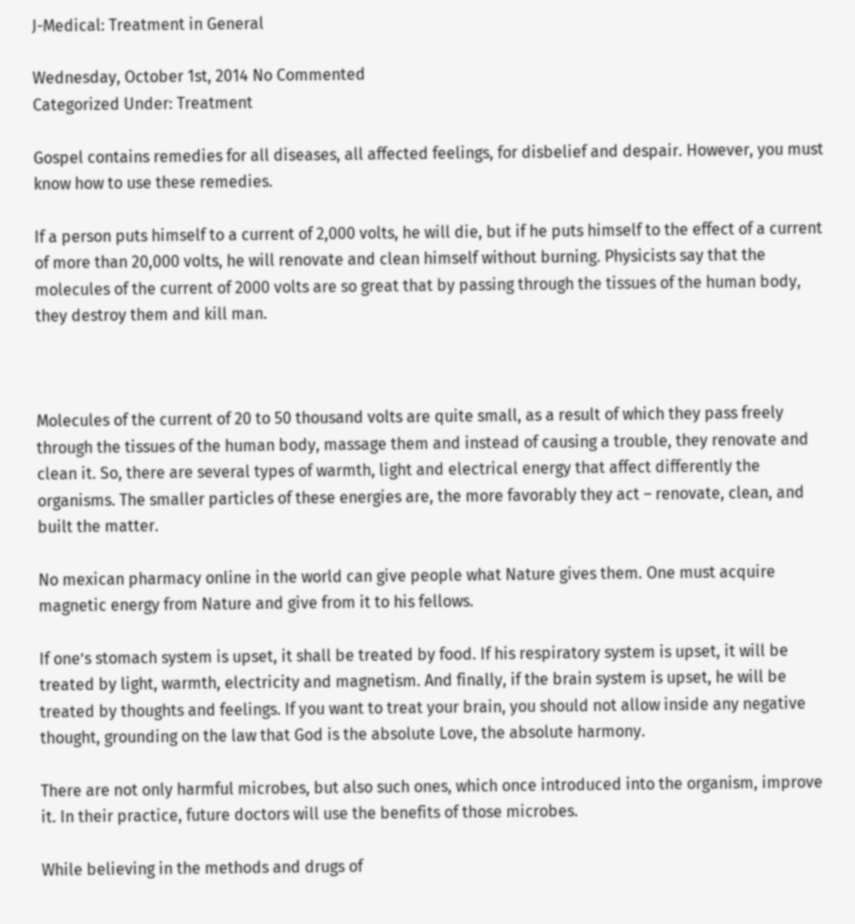J-Medical: Treatment in General

Wednesday, October 1st, 2014 No Commented
Categorized Under: Treatment

Gospel contains remedies for all diseases, all affected feelings, for disbelief and despair. However, you must know how to use these remedies.

If a person puts himself to a current of 2,000 volts, he will die, but if he puts himself to the effect of a current of more than 20,000 volts, he will renovate and clean himself without burning. Physicists say that the molecules of the current of 2000 volts are so great that by passing through the tissues of the human body, they destroy them and kill man.



Molecules of the current of 20 to 50 thousand volts are quite small, as a result of which they pass freely through the tissues of the human body, massage them and instead of causing a trouble, they renovate and clean it. So, there are several types of warmth, light and electrical energy that affect differently the organisms. The smaller particles of these energies are, the more favorably they act – renovate, clean, and built the matter.

No mexican pharmacy online in the world can give people what Nature gives them. One must acquire magnetic energy from Nature and give from it to his fellows.

If one’s stomach system is upset, it shall be treated by food. If his respiratory system is upset, it will be treated by light, warmth, electricity and magnetism. And finally, if the brain system is upset, he will be treated by thoughts and feelings. If you want to treat your brain, you should not allow inside any negative thought, grounding on the law that God is the absolute Love, the absolute harmony.

There are not only harmful microbes, but also such ones, which once introduced into the organism, improve it. In their practice, future doctors will use the benefits of those microbes.

While believing in the methods and drugs of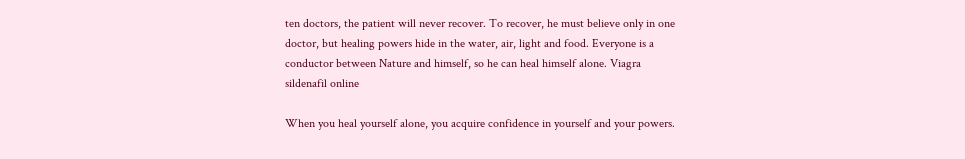ten doctors, the patient will never recover. To recover, he must believe only in one doctor, but healing powers hide in the water, air, light and food. Everyone is a conductor between Nature and himself, so he can heal himself alone. Viagra sildenafil online

When you heal yourself alone, you acquire confidence in yourself and your powers.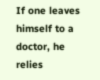If one leaves himself to a doctor, he relies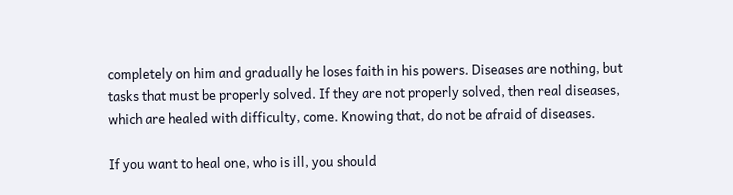completely on him and gradually he loses faith in his powers. Diseases are nothing, but tasks that must be properly solved. If they are not properly solved, then real diseases, which are healed with difficulty, come. Knowing that, do not be afraid of diseases.

If you want to heal one, who is ill, you should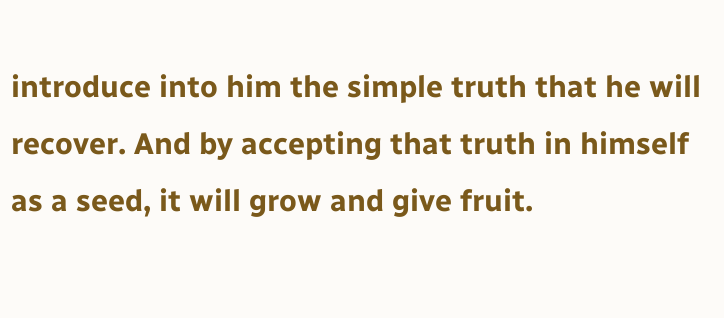introduce into him the simple truth that he will recover. And by accepting that truth in himself as a seed, it will grow and give fruit.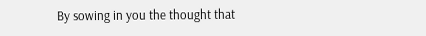By sowing in you the thought that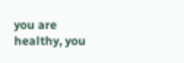you are healthy, you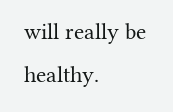will really be healthy.